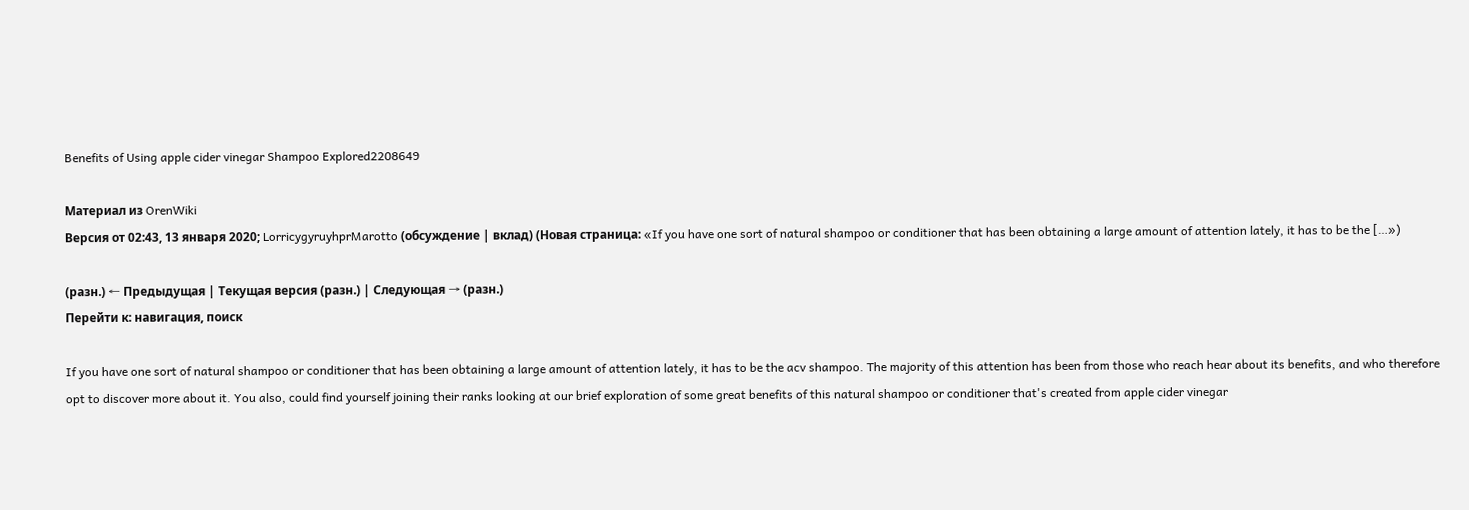Benefits of Using apple cider vinegar Shampoo Explored2208649

Материал из OrenWiki
Версия от 02:43, 13 января 2020; LorricygyruyhprMarotto (обсуждение | вклад) (Новая страница: «If you have one sort of natural shampoo or conditioner that has been obtaining a large amount of attention lately, it has to be the […»)

(разн.) ← Предыдущая | Текущая версия (разн.) | Следующая → (разн.)
Перейти к: навигация, поиск

If you have one sort of natural shampoo or conditioner that has been obtaining a large amount of attention lately, it has to be the acv shampoo. The majority of this attention has been from those who reach hear about its benefits, and who therefore opt to discover more about it. You also, could find yourself joining their ranks looking at our brief exploration of some great benefits of this natural shampoo or conditioner that's created from apple cider vinegar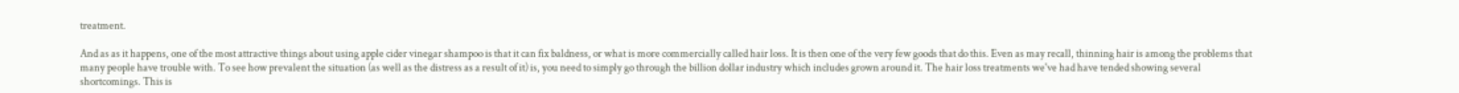treatment.

And as as it happens, one of the most attractive things about using apple cider vinegar shampoo is that it can fix baldness, or what is more commercially called hair loss. It is then one of the very few goods that do this. Even as may recall, thinning hair is among the problems that many people have trouble with. To see how prevalent the situation (as well as the distress as a result of it) is, you need to simply go through the billion dollar industry which includes grown around it. The hair loss treatments we've had have tended showing several shortcomings. This is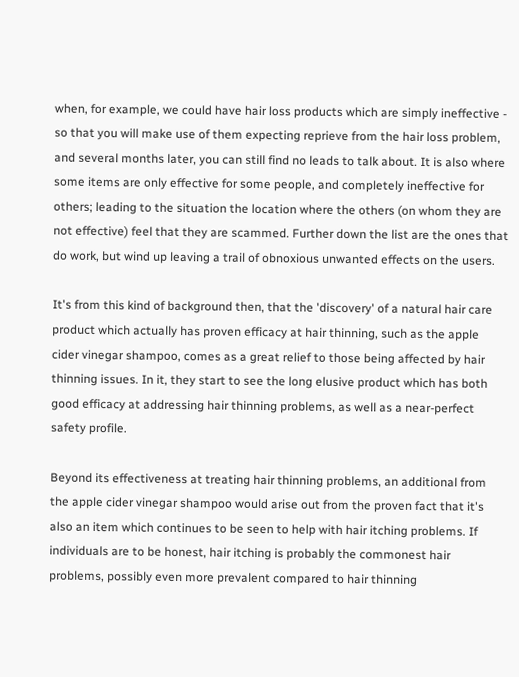when, for example, we could have hair loss products which are simply ineffective - so that you will make use of them expecting reprieve from the hair loss problem, and several months later, you can still find no leads to talk about. It is also where some items are only effective for some people, and completely ineffective for others; leading to the situation the location where the others (on whom they are not effective) feel that they are scammed. Further down the list are the ones that do work, but wind up leaving a trail of obnoxious unwanted effects on the users.

It's from this kind of background then, that the 'discovery' of a natural hair care product which actually has proven efficacy at hair thinning, such as the apple cider vinegar shampoo, comes as a great relief to those being affected by hair thinning issues. In it, they start to see the long elusive product which has both good efficacy at addressing hair thinning problems, as well as a near-perfect safety profile.

Beyond its effectiveness at treating hair thinning problems, an additional from the apple cider vinegar shampoo would arise out from the proven fact that it's also an item which continues to be seen to help with hair itching problems. If individuals are to be honest, hair itching is probably the commonest hair problems, possibly even more prevalent compared to hair thinning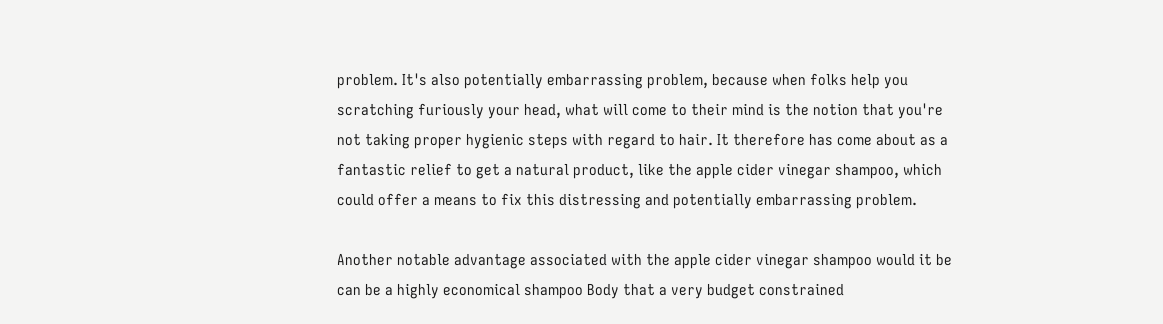problem. It's also potentially embarrassing problem, because when folks help you scratching furiously your head, what will come to their mind is the notion that you're not taking proper hygienic steps with regard to hair. It therefore has come about as a fantastic relief to get a natural product, like the apple cider vinegar shampoo, which could offer a means to fix this distressing and potentially embarrassing problem.

Another notable advantage associated with the apple cider vinegar shampoo would it be can be a highly economical shampoo Body that a very budget constrained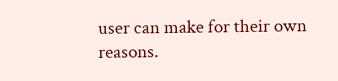user can make for their own reasons.